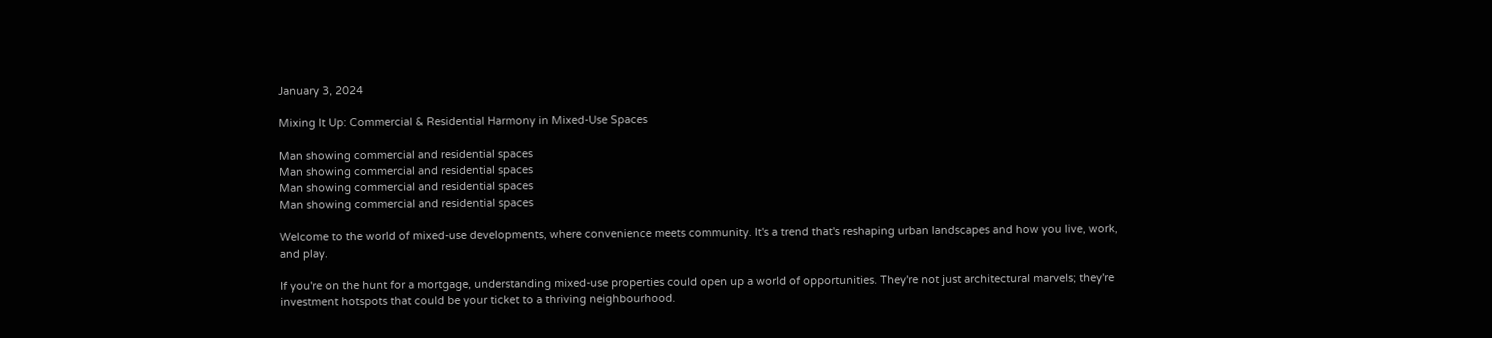January 3, 2024

Mixing It Up: Commercial & Residential Harmony in Mixed-Use Spaces

Man showing commercial and residential spaces
Man showing commercial and residential spaces
Man showing commercial and residential spaces
Man showing commercial and residential spaces

Welcome to the world of mixed-use developments, where convenience meets community. It's a trend that's reshaping urban landscapes and how you live, work, and play.

If you're on the hunt for a mortgage, understanding mixed-use properties could open up a world of opportunities. They're not just architectural marvels; they're investment hotspots that could be your ticket to a thriving neighbourhood.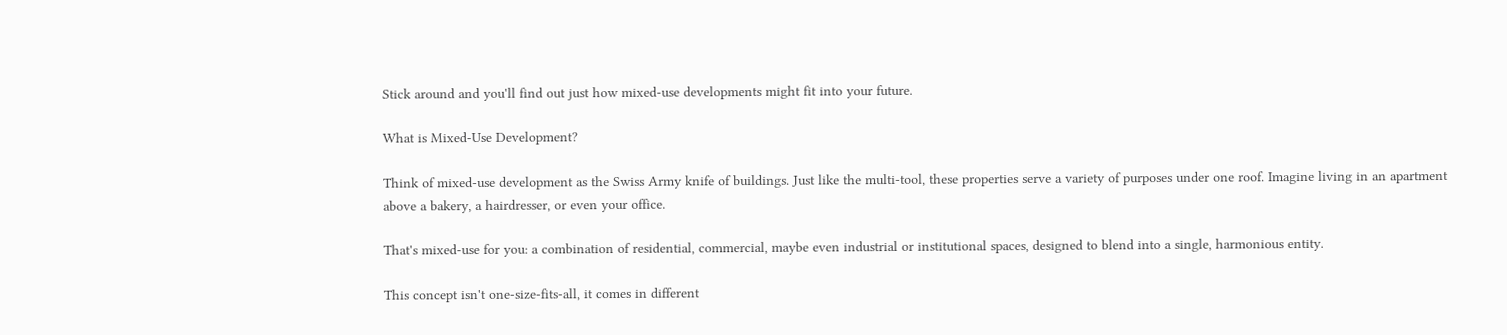Stick around and you'll find out just how mixed-use developments might fit into your future.

What is Mixed-Use Development?

Think of mixed-use development as the Swiss Army knife of buildings. Just like the multi-tool, these properties serve a variety of purposes under one roof. Imagine living in an apartment above a bakery, a hairdresser, or even your office.

That's mixed-use for you: a combination of residential, commercial, maybe even industrial or institutional spaces, designed to blend into a single, harmonious entity.

This concept isn't one-size-fits-all, it comes in different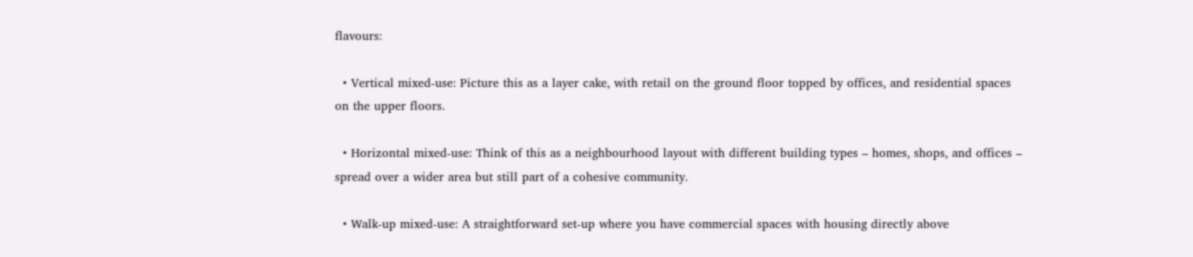flavours:

  • Vertical mixed-use: Picture this as a layer cake, with retail on the ground floor topped by offices, and residential spaces on the upper floors.

  • Horizontal mixed-use: Think of this as a neighbourhood layout with different building types – homes, shops, and offices – spread over a wider area but still part of a cohesive community.

  • Walk-up mixed-use: A straightforward set-up where you have commercial spaces with housing directly above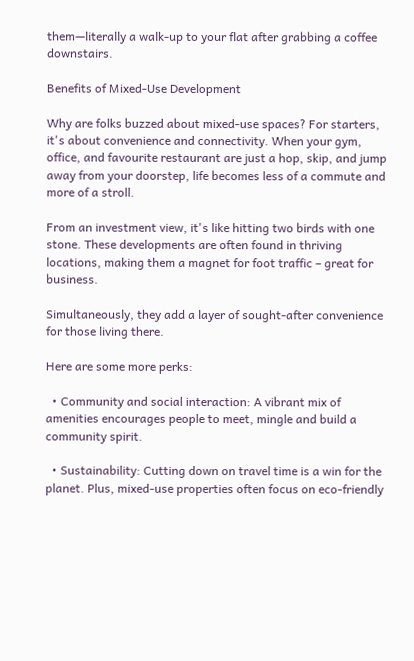them—literally a walk-up to your flat after grabbing a coffee downstairs.

Benefits of Mixed-Use Development

Why are folks buzzed about mixed-use spaces? For starters, it's about convenience and connectivity. When your gym, office, and favourite restaurant are just a hop, skip, and jump away from your doorstep, life becomes less of a commute and more of a stroll.

From an investment view, it's like hitting two birds with one stone. These developments are often found in thriving locations, making them a magnet for foot traffic – great for business.

Simultaneously, they add a layer of sought-after convenience for those living there.

Here are some more perks:

  • Community and social interaction: A vibrant mix of amenities encourages people to meet, mingle and build a community spirit.

  • Sustainability: Cutting down on travel time is a win for the planet. Plus, mixed-use properties often focus on eco-friendly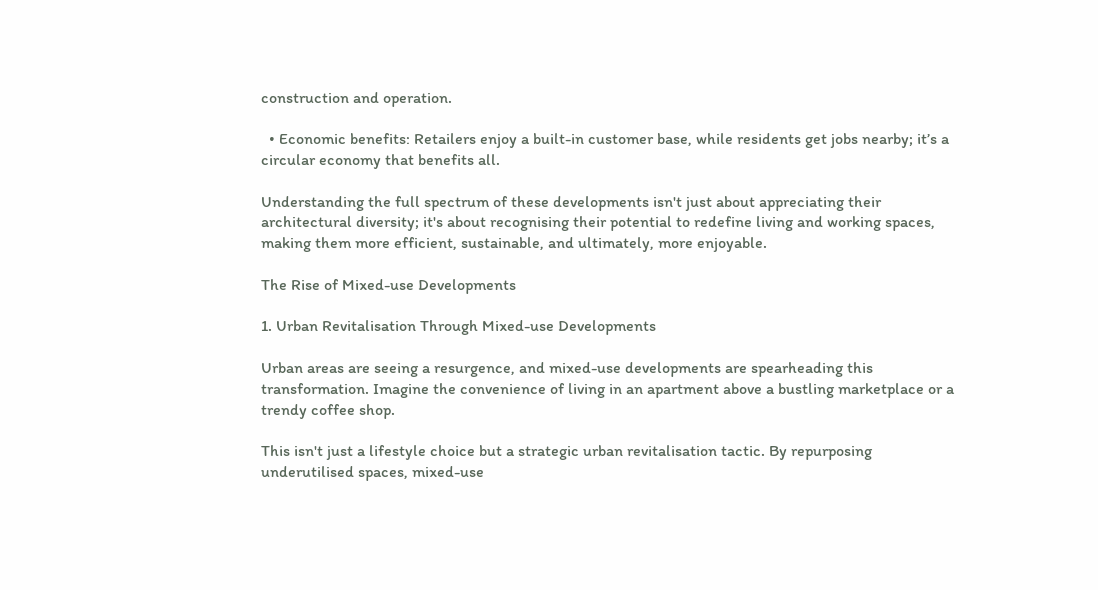construction and operation.

  • Economic benefits: Retailers enjoy a built-in customer base, while residents get jobs nearby; it’s a circular economy that benefits all.

Understanding the full spectrum of these developments isn't just about appreciating their architectural diversity; it's about recognising their potential to redefine living and working spaces, making them more efficient, sustainable, and ultimately, more enjoyable.

The Rise of Mixed-use Developments

1. Urban Revitalisation Through Mixed-use Developments

Urban areas are seeing a resurgence, and mixed-use developments are spearheading this transformation. Imagine the convenience of living in an apartment above a bustling marketplace or a trendy coffee shop.

This isn't just a lifestyle choice but a strategic urban revitalisation tactic. By repurposing underutilised spaces, mixed-use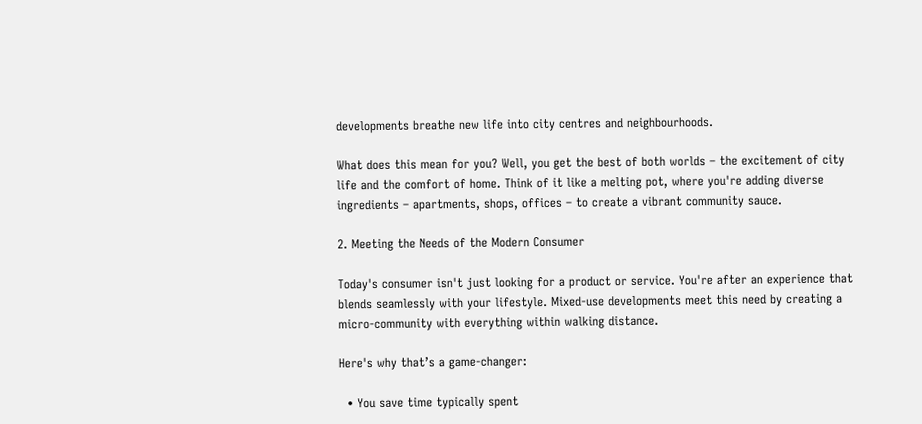developments breathe new life into city centres and neighbourhoods.

What does this mean for you? Well, you get the best of both worlds – the excitement of city life and the comfort of home. Think of it like a melting pot, where you're adding diverse ingredients – apartments, shops, offices – to create a vibrant community sauce.

2. Meeting the Needs of the Modern Consumer

Today's consumer isn't just looking for a product or service. You're after an experience that blends seamlessly with your lifestyle. Mixed-use developments meet this need by creating a micro-community with everything within walking distance.

Here's why that’s a game-changer:

  • You save time typically spent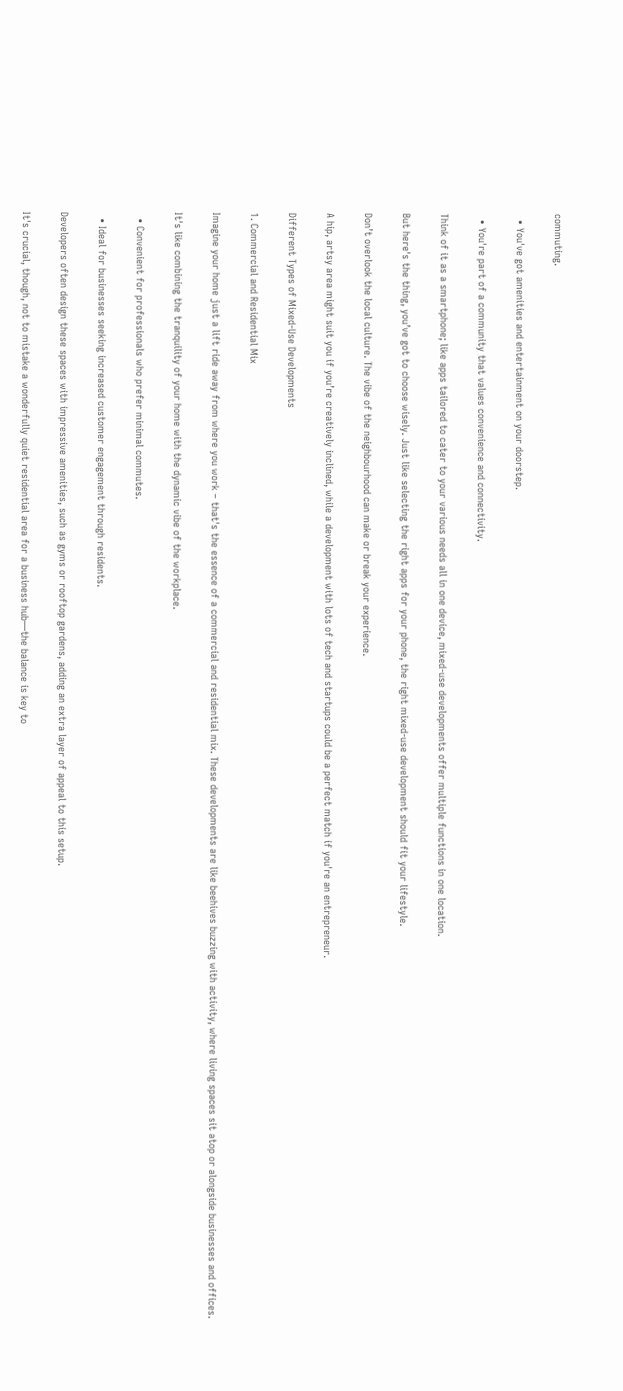commuting.

  • You've got amenities and entertainment on your doorstep.

  • You're part of a community that values convenience and connectivity.

Think of it as a smartphone; like apps tailored to cater to your various needs all in one device, mixed-use developments offer multiple functions in one location.

But here's the thing, you’ve got to choose wisely. Just like selecting the right apps for your phone, the right mixed-use development should fit your lifestyle.

Don’t overlook the local culture. The vibe of the neighbourhood can make or break your experience.

A hip, artsy area might suit you if you’re creatively inclined, while a development with lots of tech and startups could be a perfect match if you're an entrepreneur.

Different Types of Mixed-Use Developments

1. Commercial and Residential Mix

Imagine your home just a lift ride away from where you work – that's the essence of a commercial and residential mix. These developments are like beehives buzzing with activity, where living spaces sit atop or alongside businesses and offices.

It's like combining the tranquility of your home with the dynamic vibe of the workplace.

  • Convenient for professionals who prefer minimal commutes.

  • Ideal for businesses seeking increased customer engagement through residents.

Developers often design these spaces with impressive amenities, such as gyms or rooftop gardens, adding an extra layer of appeal to this setup.

It's crucial, though, not to mistake a wonderfully quiet residential area for a business hub—the balance is key to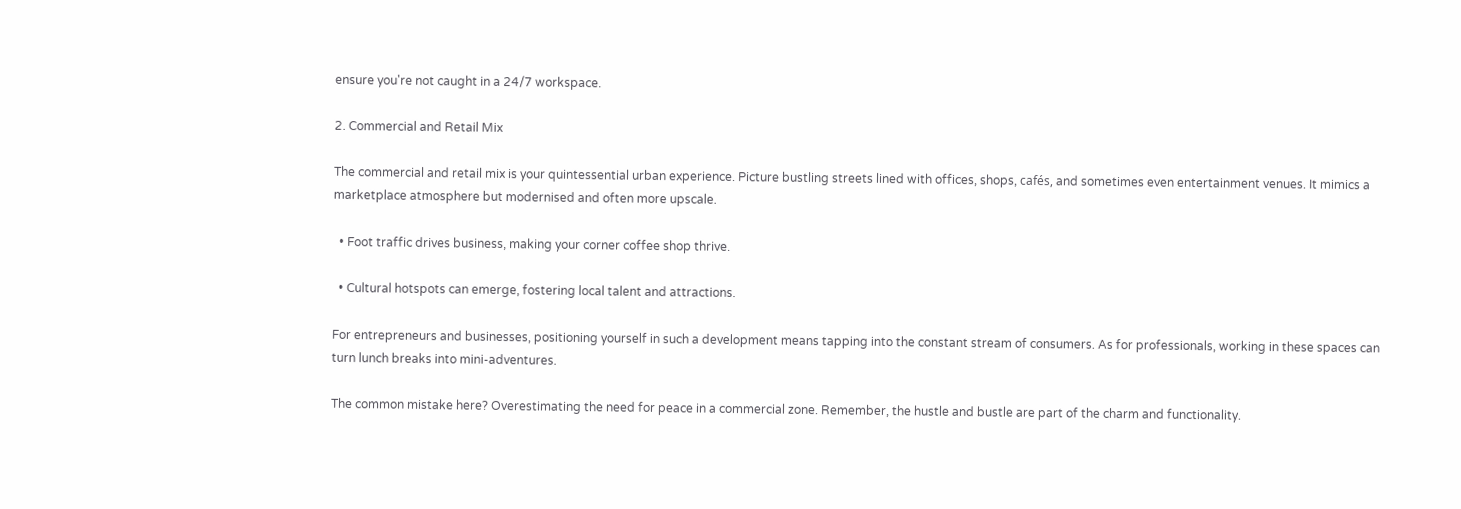ensure you're not caught in a 24/7 workspace.

2. Commercial and Retail Mix

The commercial and retail mix is your quintessential urban experience. Picture bustling streets lined with offices, shops, cafés, and sometimes even entertainment venues. It mimics a marketplace atmosphere but modernised and often more upscale.

  • Foot traffic drives business, making your corner coffee shop thrive.

  • Cultural hotspots can emerge, fostering local talent and attractions.

For entrepreneurs and businesses, positioning yourself in such a development means tapping into the constant stream of consumers. As for professionals, working in these spaces can turn lunch breaks into mini-adventures.

The common mistake here? Overestimating the need for peace in a commercial zone. Remember, the hustle and bustle are part of the charm and functionality.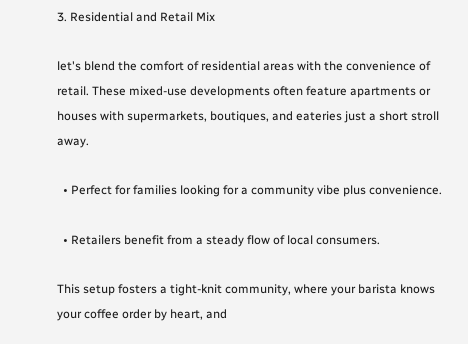3. Residential and Retail Mix

let's blend the comfort of residential areas with the convenience of retail. These mixed-use developments often feature apartments or houses with supermarkets, boutiques, and eateries just a short stroll away.

  • Perfect for families looking for a community vibe plus convenience.

  • Retailers benefit from a steady flow of local consumers.

This setup fosters a tight-knit community, where your barista knows your coffee order by heart, and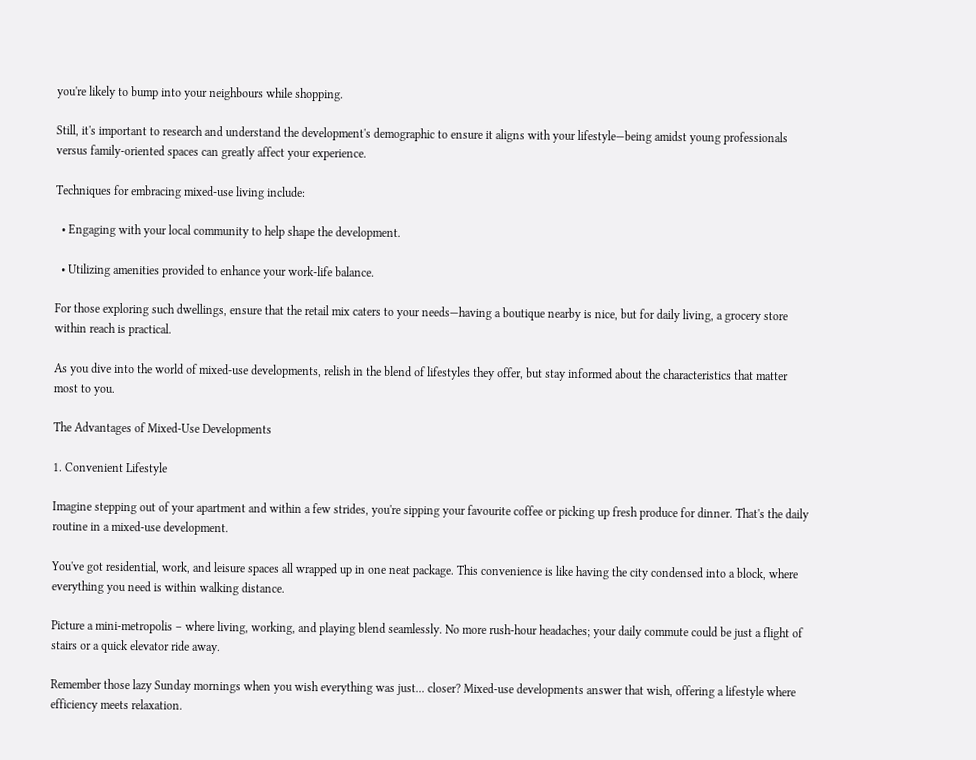you're likely to bump into your neighbours while shopping.

Still, it's important to research and understand the development's demographic to ensure it aligns with your lifestyle—being amidst young professionals versus family-oriented spaces can greatly affect your experience.

Techniques for embracing mixed-use living include:

  • Engaging with your local community to help shape the development.

  • Utilizing amenities provided to enhance your work-life balance.

For those exploring such dwellings, ensure that the retail mix caters to your needs—having a boutique nearby is nice, but for daily living, a grocery store within reach is practical.

As you dive into the world of mixed-use developments, relish in the blend of lifestyles they offer, but stay informed about the characteristics that matter most to you.

The Advantages of Mixed-Use Developments

1. Convenient Lifestyle

Imagine stepping out of your apartment and within a few strides, you're sipping your favourite coffee or picking up fresh produce for dinner. That's the daily routine in a mixed-use development.

You've got residential, work, and leisure spaces all wrapped up in one neat package. This convenience is like having the city condensed into a block, where everything you need is within walking distance.

Picture a mini-metropolis – where living, working, and playing blend seamlessly. No more rush-hour headaches; your daily commute could be just a flight of stairs or a quick elevator ride away.

Remember those lazy Sunday mornings when you wish everything was just... closer? Mixed-use developments answer that wish, offering a lifestyle where efficiency meets relaxation.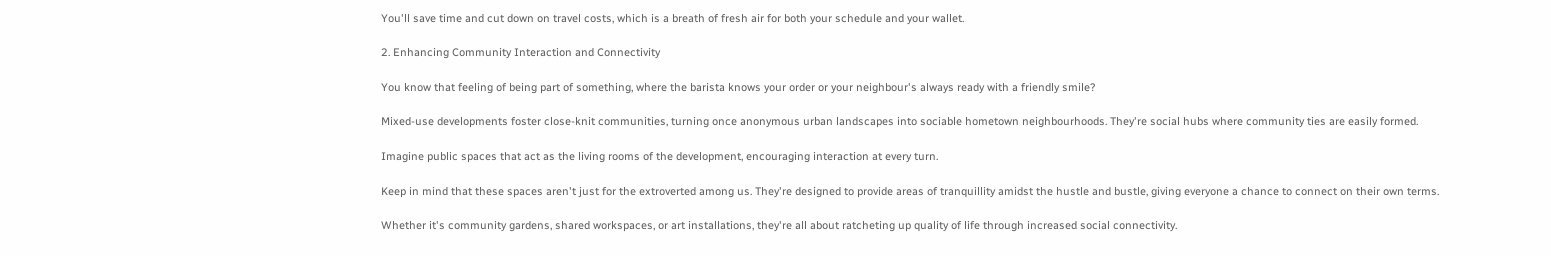You'll save time and cut down on travel costs, which is a breath of fresh air for both your schedule and your wallet.

2. Enhancing Community Interaction and Connectivity

You know that feeling of being part of something, where the barista knows your order or your neighbour's always ready with a friendly smile?

Mixed-use developments foster close-knit communities, turning once anonymous urban landscapes into sociable hometown neighbourhoods. They're social hubs where community ties are easily formed.

Imagine public spaces that act as the living rooms of the development, encouraging interaction at every turn.

Keep in mind that these spaces aren't just for the extroverted among us. They're designed to provide areas of tranquillity amidst the hustle and bustle, giving everyone a chance to connect on their own terms.

Whether it's community gardens, shared workspaces, or art installations, they're all about ratcheting up quality of life through increased social connectivity.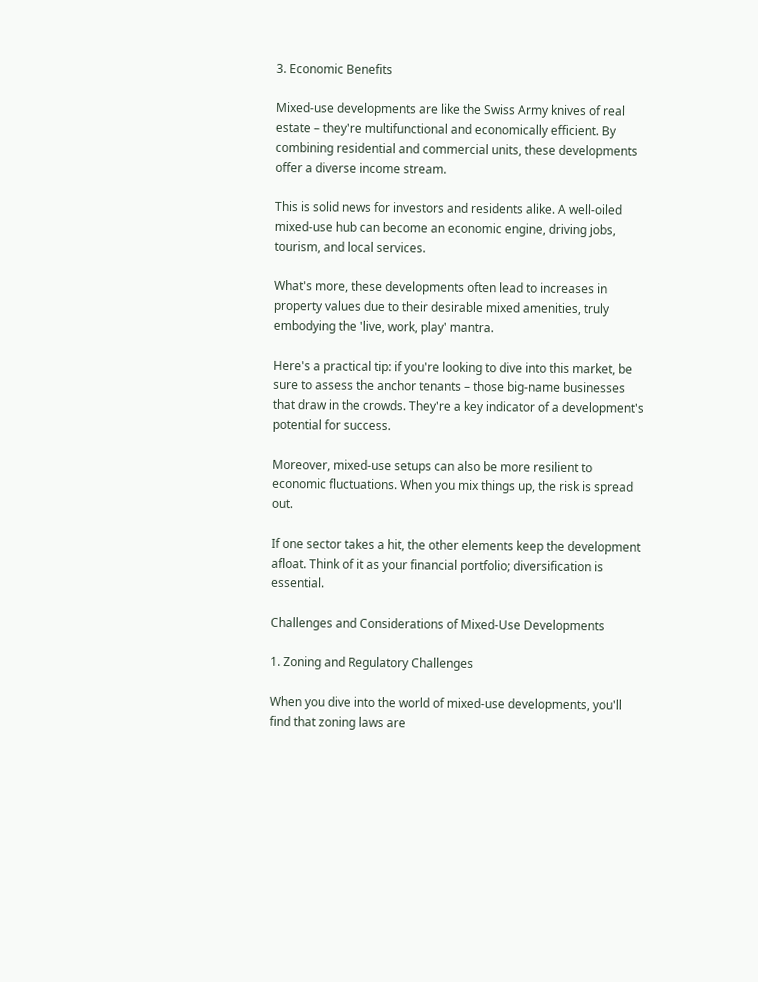3. Economic Benefits

Mixed-use developments are like the Swiss Army knives of real estate – they're multifunctional and economically efficient. By combining residential and commercial units, these developments offer a diverse income stream.

This is solid news for investors and residents alike. A well-oiled mixed-use hub can become an economic engine, driving jobs, tourism, and local services.

What's more, these developments often lead to increases in property values due to their desirable mixed amenities, truly embodying the 'live, work, play' mantra.

Here's a practical tip: if you're looking to dive into this market, be sure to assess the anchor tenants – those big-name businesses that draw in the crowds. They're a key indicator of a development's potential for success.

Moreover, mixed-use setups can also be more resilient to economic fluctuations. When you mix things up, the risk is spread out.

If one sector takes a hit, the other elements keep the development afloat. Think of it as your financial portfolio; diversification is essential.

Challenges and Considerations of Mixed-Use Developments

1. Zoning and Regulatory Challenges

When you dive into the world of mixed-use developments, you'll find that zoning laws are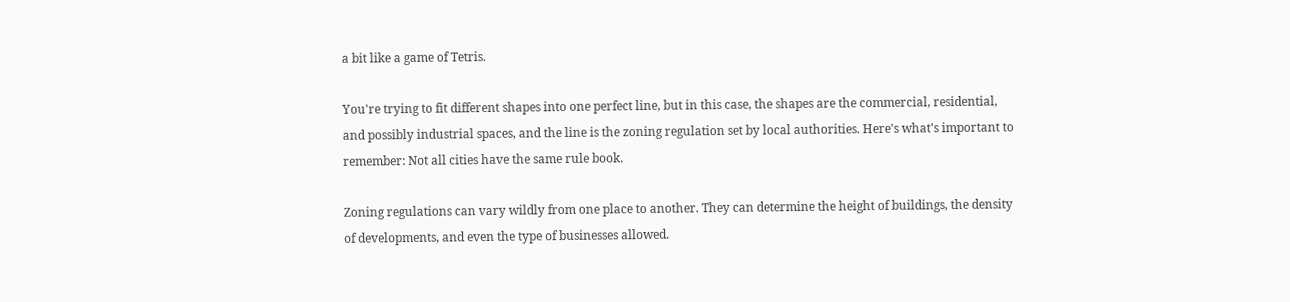a bit like a game of Tetris.

You're trying to fit different shapes into one perfect line, but in this case, the shapes are the commercial, residential, and possibly industrial spaces, and the line is the zoning regulation set by local authorities. Here's what's important to remember: Not all cities have the same rule book.

Zoning regulations can vary wildly from one place to another. They can determine the height of buildings, the density of developments, and even the type of businesses allowed.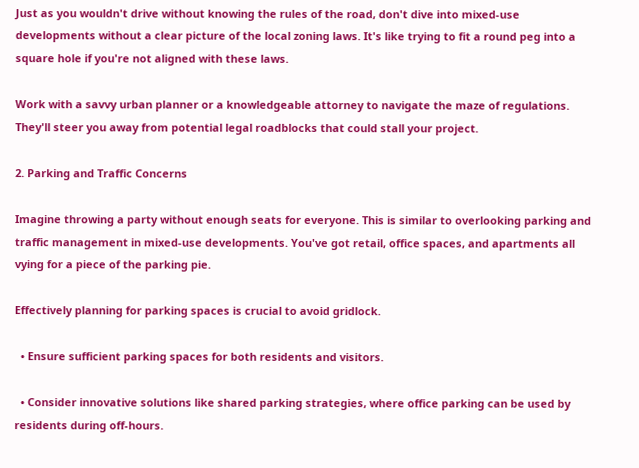Just as you wouldn't drive without knowing the rules of the road, don't dive into mixed-use developments without a clear picture of the local zoning laws. It's like trying to fit a round peg into a square hole if you're not aligned with these laws.

Work with a savvy urban planner or a knowledgeable attorney to navigate the maze of regulations. They'll steer you away from potential legal roadblocks that could stall your project.

2. Parking and Traffic Concerns

Imagine throwing a party without enough seats for everyone. This is similar to overlooking parking and traffic management in mixed-use developments. You've got retail, office spaces, and apartments all vying for a piece of the parking pie.

Effectively planning for parking spaces is crucial to avoid gridlock.

  • Ensure sufficient parking spaces for both residents and visitors.

  • Consider innovative solutions like shared parking strategies, where office parking can be used by residents during off-hours.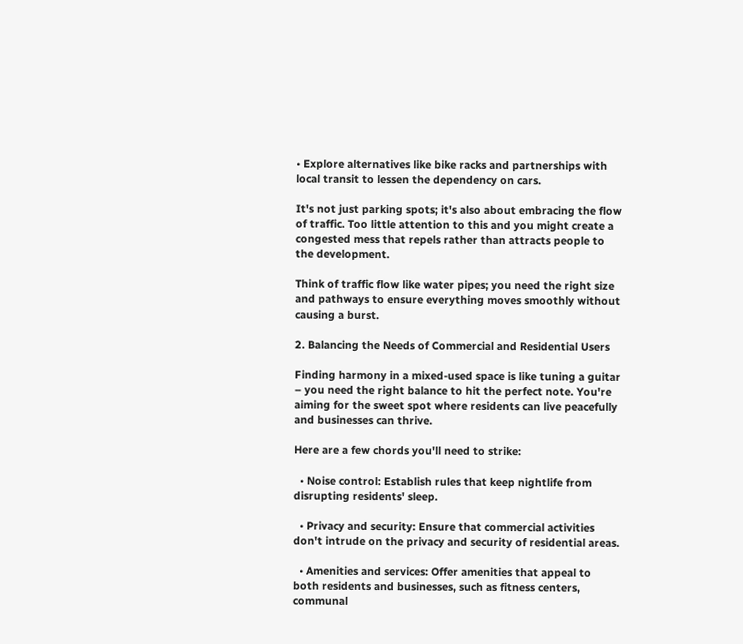• Explore alternatives like bike racks and partnerships with local transit to lessen the dependency on cars.

It's not just parking spots; it's also about embracing the flow of traffic. Too little attention to this and you might create a congested mess that repels rather than attracts people to the development.

Think of traffic flow like water pipes; you need the right size and pathways to ensure everything moves smoothly without causing a burst.

2. Balancing the Needs of Commercial and Residential Users

Finding harmony in a mixed-used space is like tuning a guitar – you need the right balance to hit the perfect note. You're aiming for the sweet spot where residents can live peacefully and businesses can thrive.

Here are a few chords you'll need to strike:

  • Noise control: Establish rules that keep nightlife from disrupting residents' sleep.

  • Privacy and security: Ensure that commercial activities don't intrude on the privacy and security of residential areas.

  • Amenities and services: Offer amenities that appeal to both residents and businesses, such as fitness centers, communal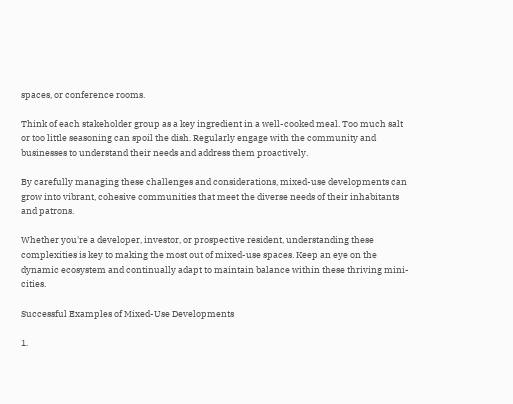spaces, or conference rooms.

Think of each stakeholder group as a key ingredient in a well-cooked meal. Too much salt or too little seasoning can spoil the dish. Regularly engage with the community and businesses to understand their needs and address them proactively.

By carefully managing these challenges and considerations, mixed-use developments can grow into vibrant, cohesive communities that meet the diverse needs of their inhabitants and patrons.

Whether you're a developer, investor, or prospective resident, understanding these complexities is key to making the most out of mixed-use spaces. Keep an eye on the dynamic ecosystem and continually adapt to maintain balance within these thriving mini-cities.

Successful Examples of Mixed-Use Developments

1.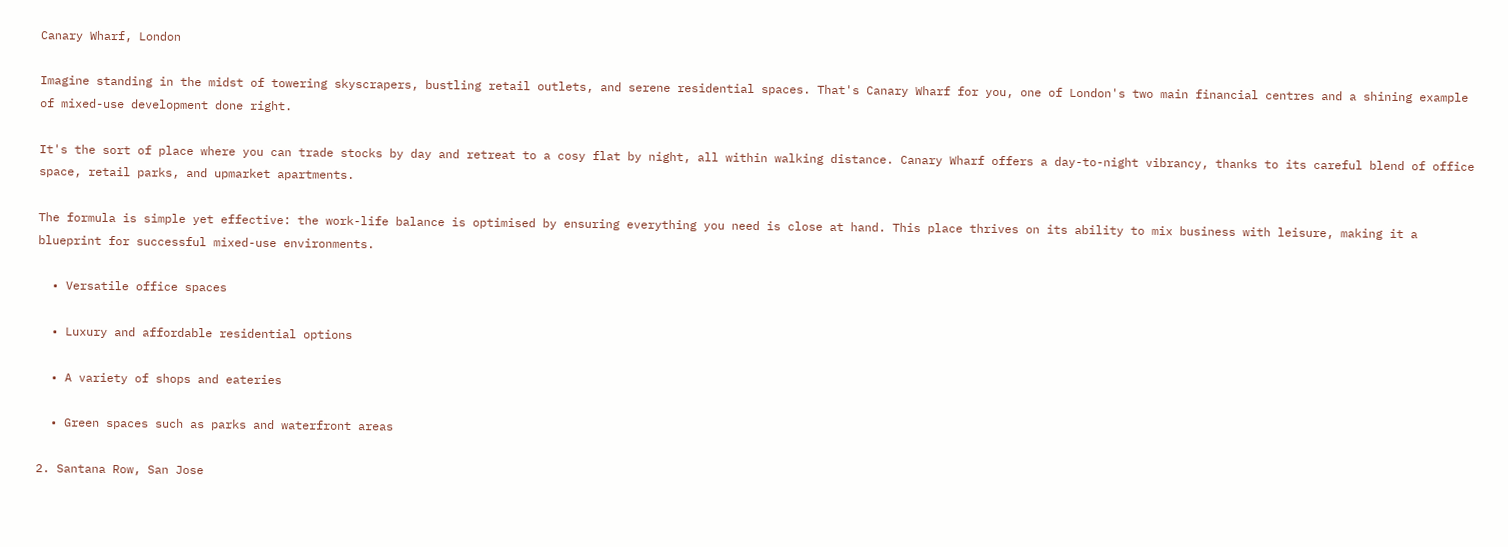Canary Wharf, London

Imagine standing in the midst of towering skyscrapers, bustling retail outlets, and serene residential spaces. That's Canary Wharf for you, one of London's two main financial centres and a shining example of mixed-use development done right.

It's the sort of place where you can trade stocks by day and retreat to a cosy flat by night, all within walking distance. Canary Wharf offers a day-to-night vibrancy, thanks to its careful blend of office space, retail parks, and upmarket apartments.

The formula is simple yet effective: the work-life balance is optimised by ensuring everything you need is close at hand. This place thrives on its ability to mix business with leisure, making it a blueprint for successful mixed-use environments.

  • Versatile office spaces

  • Luxury and affordable residential options

  • A variety of shops and eateries

  • Green spaces such as parks and waterfront areas

2. Santana Row, San Jose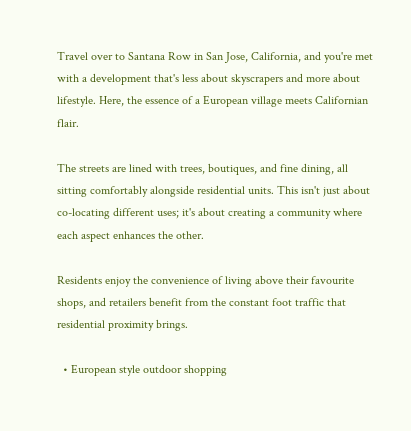Travel over to Santana Row in San Jose, California, and you're met with a development that's less about skyscrapers and more about lifestyle. Here, the essence of a European village meets Californian flair.

The streets are lined with trees, boutiques, and fine dining, all sitting comfortably alongside residential units. This isn't just about co-locating different uses; it's about creating a community where each aspect enhances the other.

Residents enjoy the convenience of living above their favourite shops, and retailers benefit from the constant foot traffic that residential proximity brings.

  • European style outdoor shopping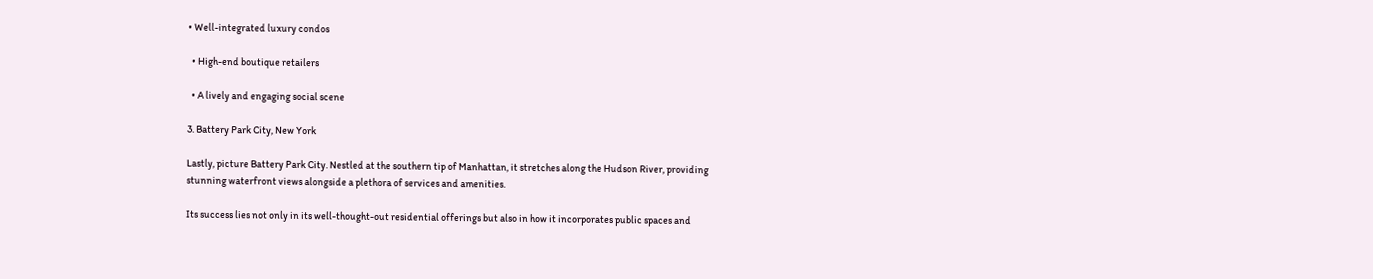• Well-integrated luxury condos

  • High-end boutique retailers

  • A lively and engaging social scene

3. Battery Park City, New York

Lastly, picture Battery Park City. Nestled at the southern tip of Manhattan, it stretches along the Hudson River, providing stunning waterfront views alongside a plethora of services and amenities.

Its success lies not only in its well-thought-out residential offerings but also in how it incorporates public spaces and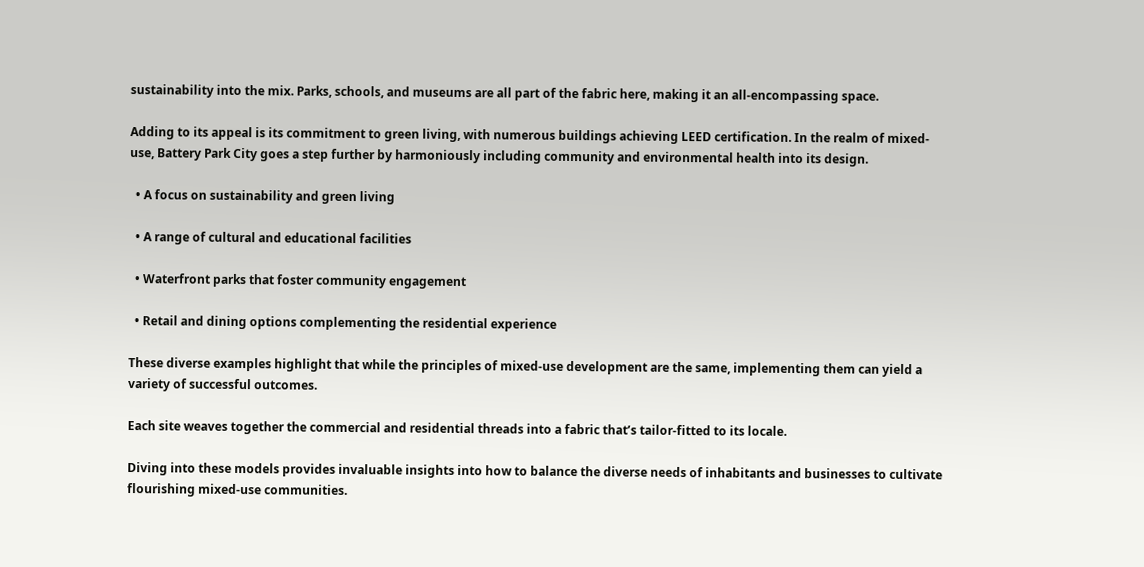sustainability into the mix. Parks, schools, and museums are all part of the fabric here, making it an all-encompassing space.

Adding to its appeal is its commitment to green living, with numerous buildings achieving LEED certification. In the realm of mixed-use, Battery Park City goes a step further by harmoniously including community and environmental health into its design.

  • A focus on sustainability and green living

  • A range of cultural and educational facilities

  • Waterfront parks that foster community engagement

  • Retail and dining options complementing the residential experience

These diverse examples highlight that while the principles of mixed-use development are the same, implementing them can yield a variety of successful outcomes.

Each site weaves together the commercial and residential threads into a fabric that’s tailor-fitted to its locale.

Diving into these models provides invaluable insights into how to balance the diverse needs of inhabitants and businesses to cultivate flourishing mixed-use communities.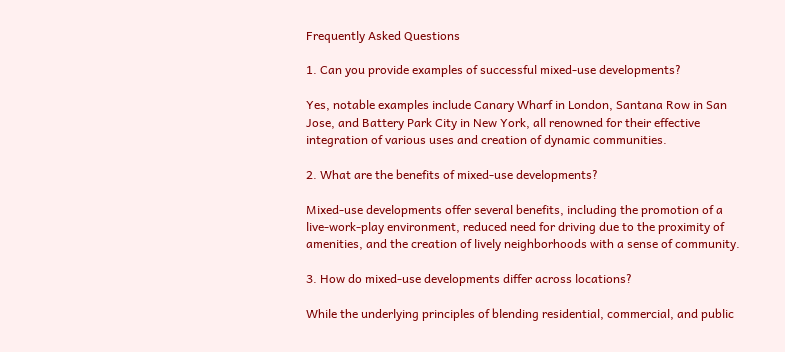Frequently Asked Questions

1. Can you provide examples of successful mixed-use developments?

Yes, notable examples include Canary Wharf in London, Santana Row in San Jose, and Battery Park City in New York, all renowned for their effective integration of various uses and creation of dynamic communities.

2. What are the benefits of mixed-use developments?

Mixed-use developments offer several benefits, including the promotion of a live-work-play environment, reduced need for driving due to the proximity of amenities, and the creation of lively neighborhoods with a sense of community.

3. How do mixed-use developments differ across locations?

While the underlying principles of blending residential, commercial, and public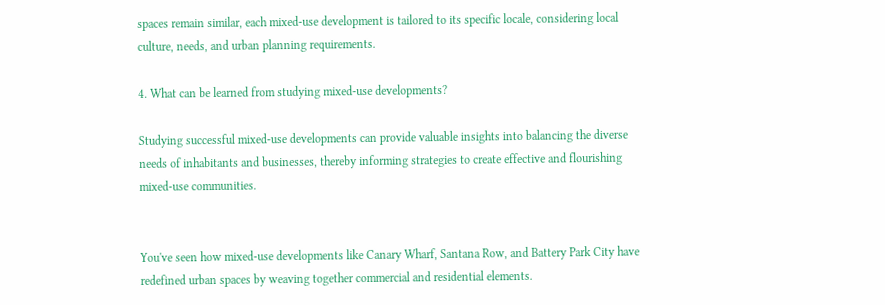spaces remain similar, each mixed-use development is tailored to its specific locale, considering local culture, needs, and urban planning requirements.

4. What can be learned from studying mixed-use developments?

Studying successful mixed-use developments can provide valuable insights into balancing the diverse needs of inhabitants and businesses, thereby informing strategies to create effective and flourishing mixed-use communities.


You've seen how mixed-use developments like Canary Wharf, Santana Row, and Battery Park City have redefined urban spaces by weaving together commercial and residential elements.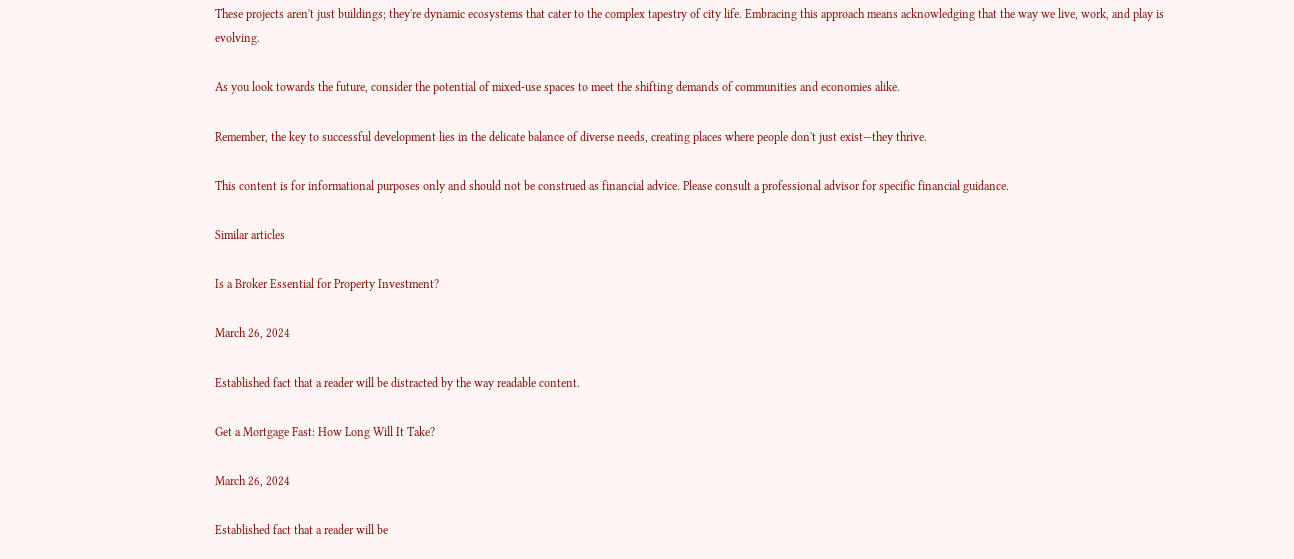These projects aren't just buildings; they're dynamic ecosystems that cater to the complex tapestry of city life. Embracing this approach means acknowledging that the way we live, work, and play is evolving.

As you look towards the future, consider the potential of mixed-use spaces to meet the shifting demands of communities and economies alike.

Remember, the key to successful development lies in the delicate balance of diverse needs, creating places where people don't just exist—they thrive.

This content is for informational purposes only and should not be construed as financial advice. Please consult a professional advisor for specific financial guidance.

Similar articles

Is a Broker Essential for Property Investment?

March 26, 2024

Established fact that a reader will be distracted by the way readable content.

Get a Mortgage Fast: How Long Will It Take?

March 26, 2024

Established fact that a reader will be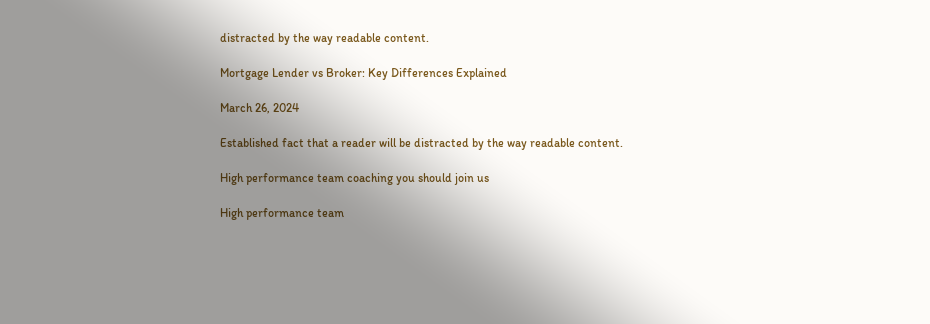distracted by the way readable content.

Mortgage Lender vs Broker: Key Differences Explained

March 26, 2024

Established fact that a reader will be distracted by the way readable content.

High performance team coaching you should join us

High performance team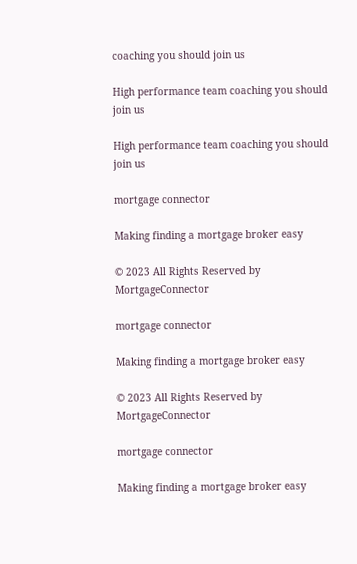coaching you should join us

High performance team coaching you should join us

High performance team coaching you should join us

mortgage connector

Making finding a mortgage broker easy

© 2023 All Rights Reserved by MortgageConnector

mortgage connector

Making finding a mortgage broker easy

© 2023 All Rights Reserved by MortgageConnector

mortgage connector

Making finding a mortgage broker easy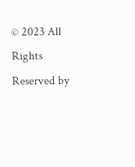© 2023 All Rights Reserved by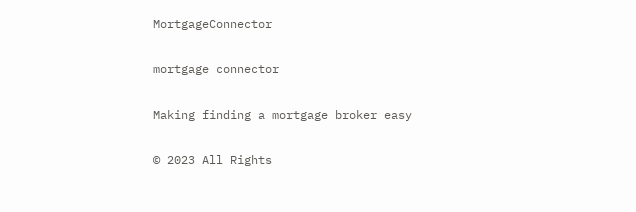MortgageConnector

mortgage connector

Making finding a mortgage broker easy

© 2023 All Rights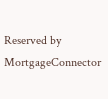Reserved by MortgageConnector